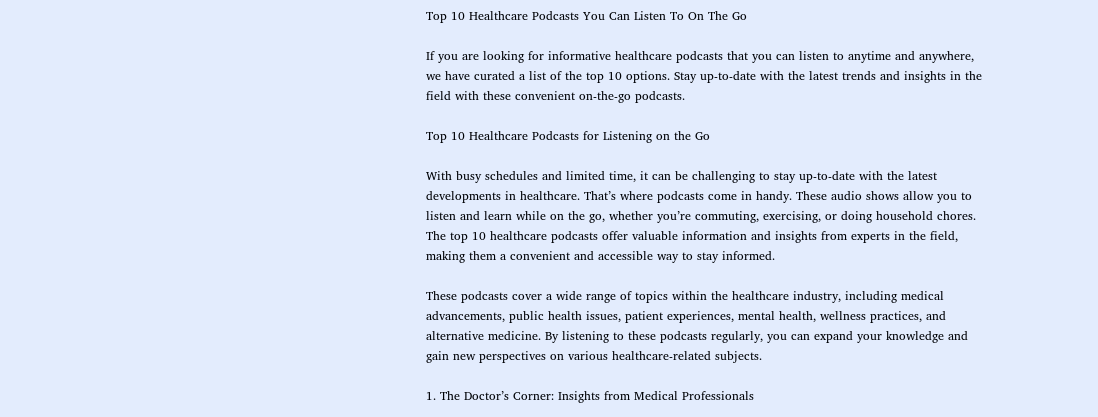Top 10 Healthcare Podcasts You Can Listen To On The Go

If you are looking for informative healthcare podcasts that you can listen to anytime and anywhere, we have curated a list of the top 10 options. Stay up-to-date with the latest trends and insights in the field with these convenient on-the-go podcasts.

Top 10 Healthcare Podcasts for Listening on the Go

With busy schedules and limited time, it can be challenging to stay up-to-date with the latest developments in healthcare. That’s where podcasts come in handy. These audio shows allow you to listen and learn while on the go, whether you’re commuting, exercising, or doing household chores. The top 10 healthcare podcasts offer valuable information and insights from experts in the field, making them a convenient and accessible way to stay informed.

These podcasts cover a wide range of topics within the healthcare industry, including medical advancements, public health issues, patient experiences, mental health, wellness practices, and alternative medicine. By listening to these podcasts regularly, you can expand your knowledge and gain new perspectives on various healthcare-related subjects.

1. The Doctor’s Corner: Insights from Medical Professionals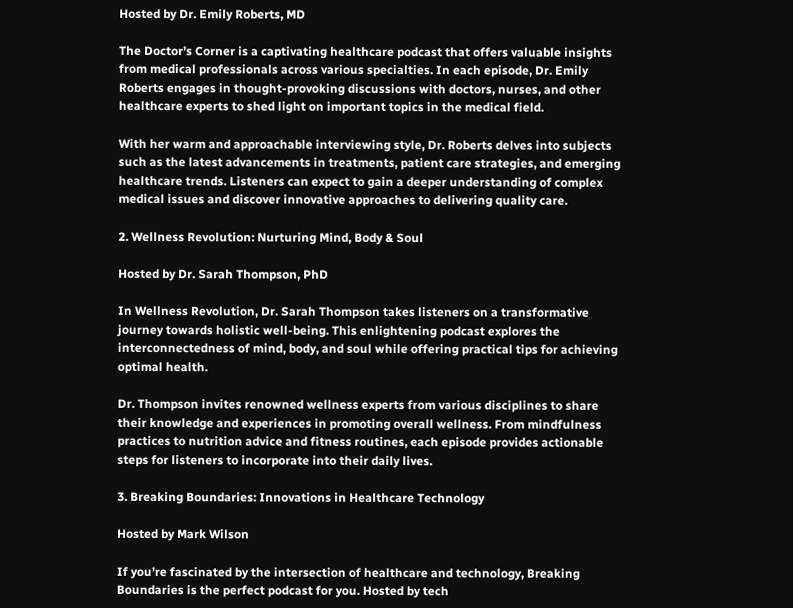Hosted by Dr. Emily Roberts, MD

The Doctor’s Corner is a captivating healthcare podcast that offers valuable insights from medical professionals across various specialties. In each episode, Dr. Emily Roberts engages in thought-provoking discussions with doctors, nurses, and other healthcare experts to shed light on important topics in the medical field.

With her warm and approachable interviewing style, Dr. Roberts delves into subjects such as the latest advancements in treatments, patient care strategies, and emerging healthcare trends. Listeners can expect to gain a deeper understanding of complex medical issues and discover innovative approaches to delivering quality care.

2. Wellness Revolution: Nurturing Mind, Body & Soul

Hosted by Dr. Sarah Thompson, PhD

In Wellness Revolution, Dr. Sarah Thompson takes listeners on a transformative journey towards holistic well-being. This enlightening podcast explores the interconnectedness of mind, body, and soul while offering practical tips for achieving optimal health.

Dr. Thompson invites renowned wellness experts from various disciplines to share their knowledge and experiences in promoting overall wellness. From mindfulness practices to nutrition advice and fitness routines, each episode provides actionable steps for listeners to incorporate into their daily lives.

3. Breaking Boundaries: Innovations in Healthcare Technology

Hosted by Mark Wilson

If you’re fascinated by the intersection of healthcare and technology, Breaking Boundaries is the perfect podcast for you. Hosted by tech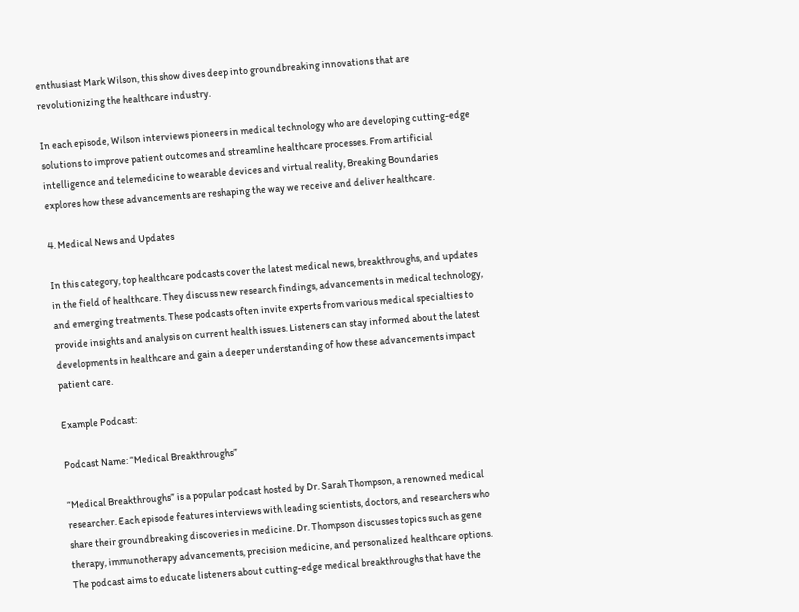enthusiast Mark Wilson, this show dives deep into groundbreaking innovations that are revolutionizing the healthcare industry.

In each episode, Wilson interviews pioneers in medical technology who are developing cutting-edge solutions to improve patient outcomes and streamline healthcare processes. From artificial intelligence and telemedicine to wearable devices and virtual reality, Breaking Boundaries explores how these advancements are reshaping the way we receive and deliver healthcare.

4. Medical News and Updates

In this category, top healthcare podcasts cover the latest medical news, breakthroughs, and updates in the field of healthcare. They discuss new research findings, advancements in medical technology, and emerging treatments. These podcasts often invite experts from various medical specialties to provide insights and analysis on current health issues. Listeners can stay informed about the latest developments in healthcare and gain a deeper understanding of how these advancements impact patient care.

Example Podcast:

Podcast Name: “Medical Breakthroughs”

“Medical Breakthroughs” is a popular podcast hosted by Dr. Sarah Thompson, a renowned medical researcher. Each episode features interviews with leading scientists, doctors, and researchers who share their groundbreaking discoveries in medicine. Dr. Thompson discusses topics such as gene therapy, immunotherapy advancements, precision medicine, and personalized healthcare options. The podcast aims to educate listeners about cutting-edge medical breakthroughs that have the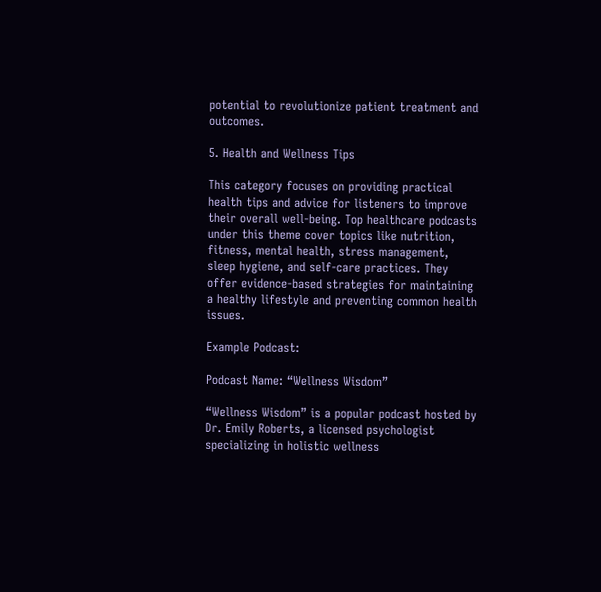potential to revolutionize patient treatment and outcomes.

5. Health and Wellness Tips

This category focuses on providing practical health tips and advice for listeners to improve their overall well-being. Top healthcare podcasts under this theme cover topics like nutrition, fitness, mental health, stress management, sleep hygiene, and self-care practices. They offer evidence-based strategies for maintaining a healthy lifestyle and preventing common health issues.

Example Podcast:

Podcast Name: “Wellness Wisdom”

“Wellness Wisdom” is a popular podcast hosted by Dr. Emily Roberts, a licensed psychologist specializing in holistic wellness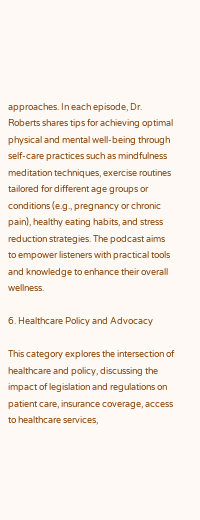approaches. In each episode, Dr. Roberts shares tips for achieving optimal physical and mental well-being through self-care practices such as mindfulness meditation techniques, exercise routines tailored for different age groups or conditions (e.g., pregnancy or chronic pain), healthy eating habits, and stress reduction strategies. The podcast aims to empower listeners with practical tools and knowledge to enhance their overall wellness.

6. Healthcare Policy and Advocacy

This category explores the intersection of healthcare and policy, discussing the impact of legislation and regulations on patient care, insurance coverage, access to healthcare services,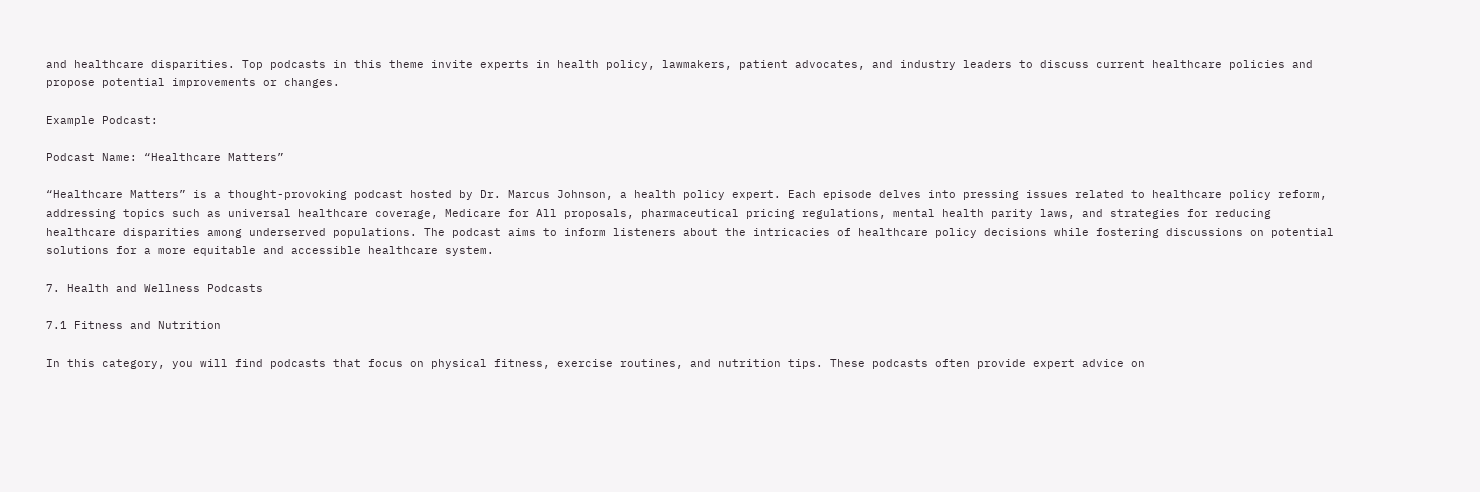and healthcare disparities. Top podcasts in this theme invite experts in health policy, lawmakers, patient advocates, and industry leaders to discuss current healthcare policies and propose potential improvements or changes.

Example Podcast:

Podcast Name: “Healthcare Matters”

“Healthcare Matters” is a thought-provoking podcast hosted by Dr. Marcus Johnson, a health policy expert. Each episode delves into pressing issues related to healthcare policy reform, addressing topics such as universal healthcare coverage, Medicare for All proposals, pharmaceutical pricing regulations, mental health parity laws, and strategies for reducing healthcare disparities among underserved populations. The podcast aims to inform listeners about the intricacies of healthcare policy decisions while fostering discussions on potential solutions for a more equitable and accessible healthcare system.

7. Health and Wellness Podcasts

7.1 Fitness and Nutrition

In this category, you will find podcasts that focus on physical fitness, exercise routines, and nutrition tips. These podcasts often provide expert advice on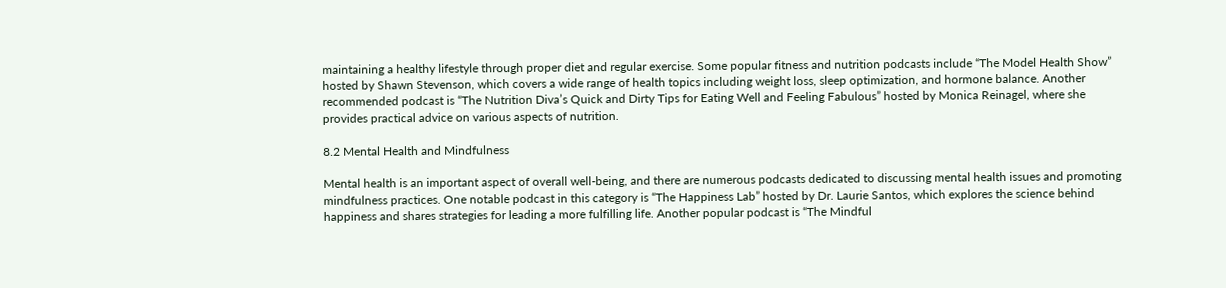maintaining a healthy lifestyle through proper diet and regular exercise. Some popular fitness and nutrition podcasts include “The Model Health Show” hosted by Shawn Stevenson, which covers a wide range of health topics including weight loss, sleep optimization, and hormone balance. Another recommended podcast is “The Nutrition Diva’s Quick and Dirty Tips for Eating Well and Feeling Fabulous” hosted by Monica Reinagel, where she provides practical advice on various aspects of nutrition.

8.2 Mental Health and Mindfulness

Mental health is an important aspect of overall well-being, and there are numerous podcasts dedicated to discussing mental health issues and promoting mindfulness practices. One notable podcast in this category is “The Happiness Lab” hosted by Dr. Laurie Santos, which explores the science behind happiness and shares strategies for leading a more fulfilling life. Another popular podcast is “The Mindful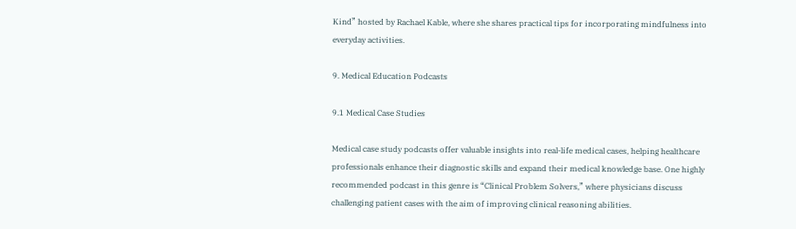Kind” hosted by Rachael Kable, where she shares practical tips for incorporating mindfulness into everyday activities.

9. Medical Education Podcasts

9.1 Medical Case Studies

Medical case study podcasts offer valuable insights into real-life medical cases, helping healthcare professionals enhance their diagnostic skills and expand their medical knowledge base. One highly recommended podcast in this genre is “Clinical Problem Solvers,” where physicians discuss challenging patient cases with the aim of improving clinical reasoning abilities.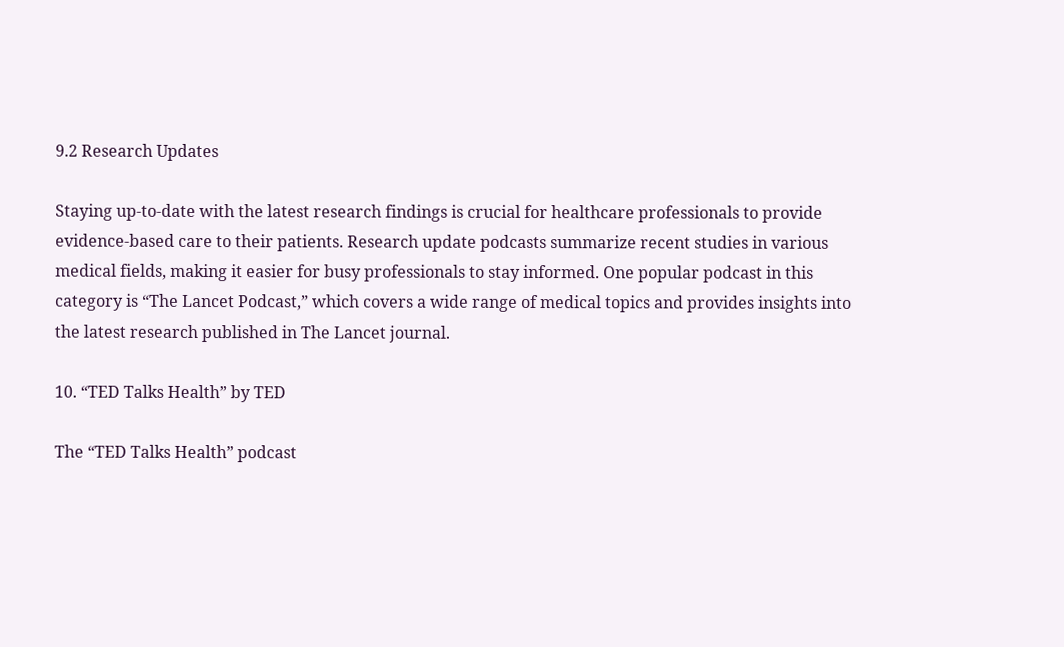9.2 Research Updates

Staying up-to-date with the latest research findings is crucial for healthcare professionals to provide evidence-based care to their patients. Research update podcasts summarize recent studies in various medical fields, making it easier for busy professionals to stay informed. One popular podcast in this category is “The Lancet Podcast,” which covers a wide range of medical topics and provides insights into the latest research published in The Lancet journal.

10. “TED Talks Health” by TED

The “TED Talks Health” podcast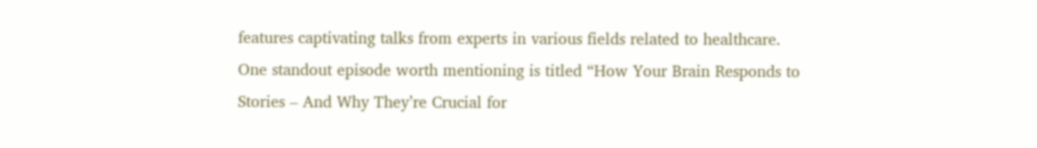features captivating talks from experts in various fields related to healthcare. One standout episode worth mentioning is titled “How Your Brain Responds to Stories – And Why They’re Crucial for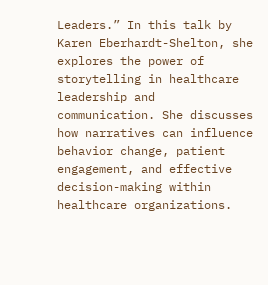Leaders.” In this talk by Karen Eberhardt-Shelton, she explores the power of storytelling in healthcare leadership and communication. She discusses how narratives can influence behavior change, patient engagement, and effective decision-making within healthcare organizations.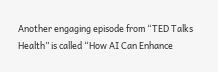Another engaging episode from “TED Talks Health” is called “How AI Can Enhance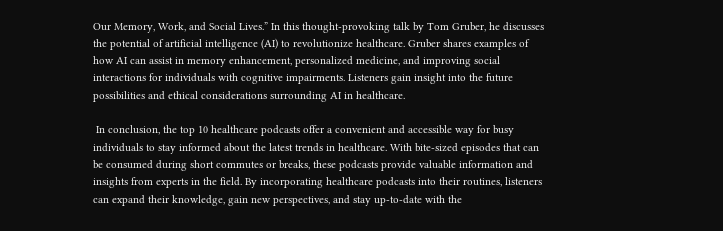Our Memory, Work, and Social Lives.” In this thought-provoking talk by Tom Gruber, he discusses the potential of artificial intelligence (AI) to revolutionize healthcare. Gruber shares examples of how AI can assist in memory enhancement, personalized medicine, and improving social interactions for individuals with cognitive impairments. Listeners gain insight into the future possibilities and ethical considerations surrounding AI in healthcare.

 In conclusion, the top 10 healthcare podcasts offer a convenient and accessible way for busy individuals to stay informed about the latest trends in healthcare. With bite-sized episodes that can be consumed during short commutes or breaks, these podcasts provide valuable information and insights from experts in the field. By incorporating healthcare podcasts into their routines, listeners can expand their knowledge, gain new perspectives, and stay up-to-date with the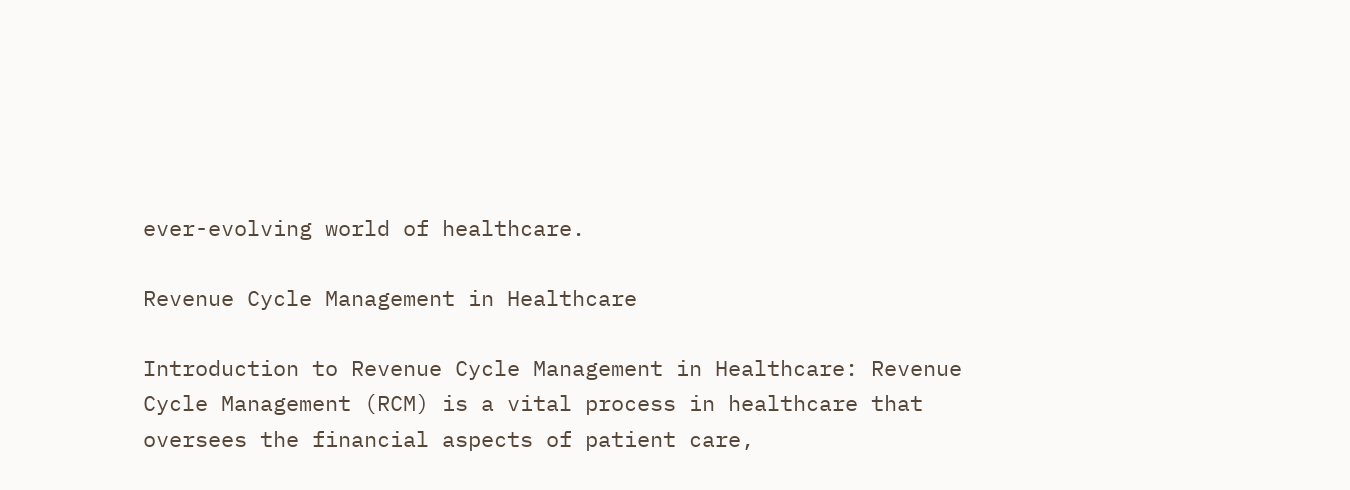ever-evolving world of healthcare.

Revenue Cycle Management in Healthcare

Introduction to Revenue Cycle Management in Healthcare: Revenue Cycle Management (RCM) is a vital process in healthcare that oversees the financial aspects of patient care,